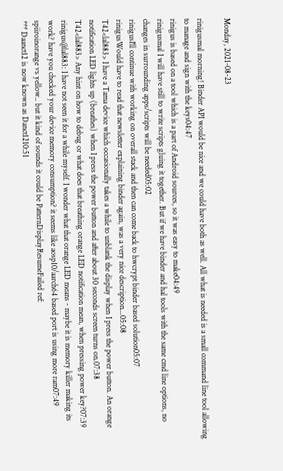Monday, 2021-08-23

rinigusmal morning! Binder API would be nice and we could have both as well. All what is needed is a small command line tool allowing to manage and sign with the keys04:47
rinigus is based on a tool which is a part of Android sources, so it was easy to make04:49
rinigusmal I will have still to write scripts gluing it together. But if we have binder and hal tools with the same cmd line options, no changes in surrounding apps/scripts will be needed05:02
rinigusI'll continue with working on overall stack and then can come back to hwcrypt binder based solution05:07
rinigusWould have to read that newsletter explaining binder again, was a very nice description...05:08
T42<lal883> I have a Tama device which occasionally takes a while to unblank the display when I press the power button. An orange notification LED lights up (breathes) when I press the power button and after about 30 seconds screen turns on.07:38
T42<lal883> Any hint on how to debug or what does that breathing orange LED notification mean, when pressing power key?07:39
rinigus@lal883: I have not seen it for a while myself. I wonder what that orange LED means - maybe it is memory killer making its work? have you checked your device memory consumption? it seems like aosp10/aarch64 based port is using more ram07:49
spiiroinorange vs yellow.. but it kind of sounds it could be PatternDisplayResumeFailed ref:
*** Daanct12 is now known as Danct1210:51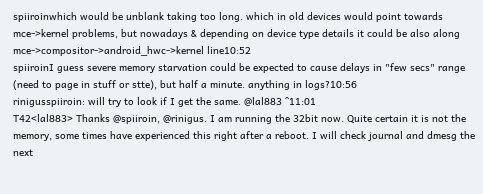spiiroinwhich would be unblank taking too long. which in old devices would point towards mce->kernel problems, but nowadays & depending on device type details it could be also along mce->compositor->android_hwc->kernel line10:52
spiiroinI guess severe memory starvation could be expected to cause delays in "few secs" range (need to page in stuff or stte), but half a minute. anything in logs?10:56
rinigusspiiroin: will try to look if I get the same. @lal883 ^11:01
T42<lal883> Thanks @spiiroin, @rinigus. I am running the 32bit now. Quite certain it is not the memory, some times have experienced this right after a reboot. I will check journal and dmesg the next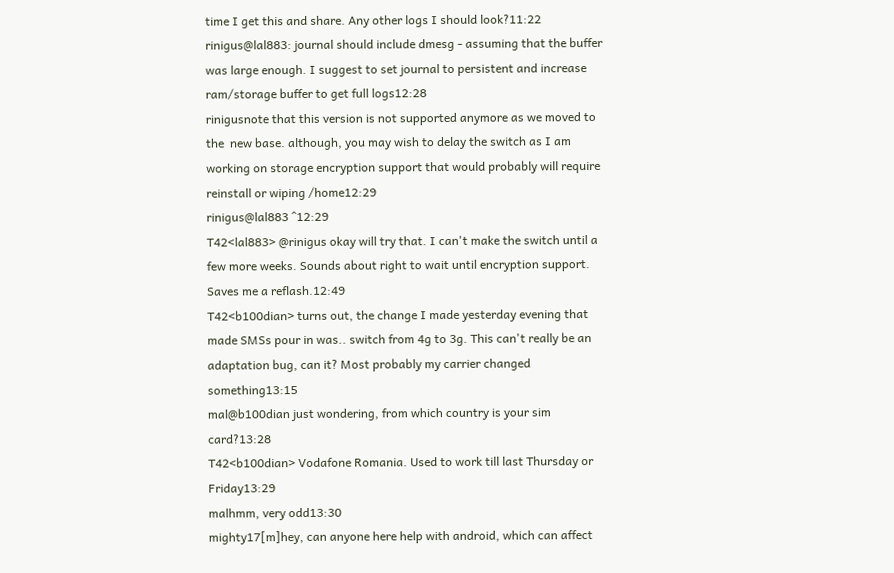time I get this and share. Any other logs I should look?11:22
rinigus@lal883: journal should include dmesg - assuming that the buffer was large enough. I suggest to set journal to persistent and increase ram/storage buffer to get full logs12:28
rinigusnote that this version is not supported anymore as we moved to the  new base. although, you may wish to delay the switch as I am working on storage encryption support that would probably will require reinstall or wiping /home12:29
rinigus@lal883 ^12:29
T42<lal883> @rinigus okay will try that. I can't make the switch until a few more weeks. Sounds about right to wait until encryption support. Saves me a reflash.12:49
T42<b100dian> turns out, the change I made yesterday evening that made SMSs pour in was.. switch from 4g to 3g. This can't really be an adaptation bug, can it? Most probably my carrier changed something13:15
mal@b100dian just wondering, from which country is your sim card?13:28
T42<b100dian> Vodafone Romania. Used to work till last Thursday or Friday13:29
malhmm, very odd13:30
mighty17[m]hey, can anyone here help with android, which can affect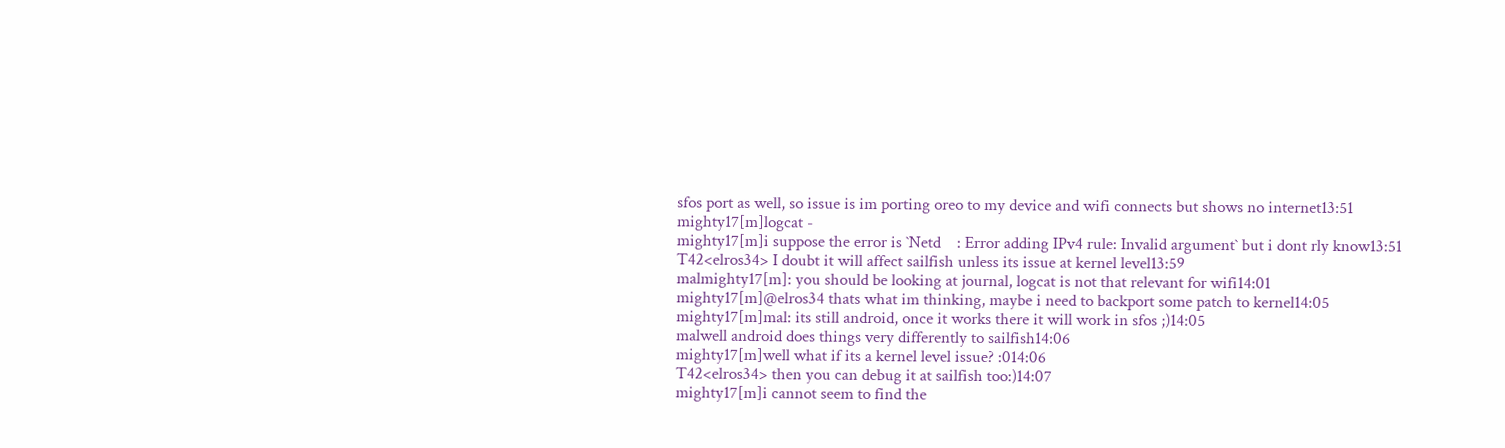sfos port as well, so issue is im porting oreo to my device and wifi connects but shows no internet13:51
mighty17[m]logcat -
mighty17[m]i suppose the error is `Netd    : Error adding IPv4 rule: Invalid argument` but i dont rly know13:51
T42<elros34> I doubt it will affect sailfish unless its issue at kernel level13:59
malmighty17[m]: you should be looking at journal, logcat is not that relevant for wifi14:01
mighty17[m]@elros34 thats what im thinking, maybe i need to backport some patch to kernel14:05
mighty17[m]mal: its still android, once it works there it will work in sfos ;)14:05
malwell android does things very differently to sailfish14:06
mighty17[m]well what if its a kernel level issue? :014:06
T42<elros34> then you can debug it at sailfish too:)14:07
mighty17[m]i cannot seem to find the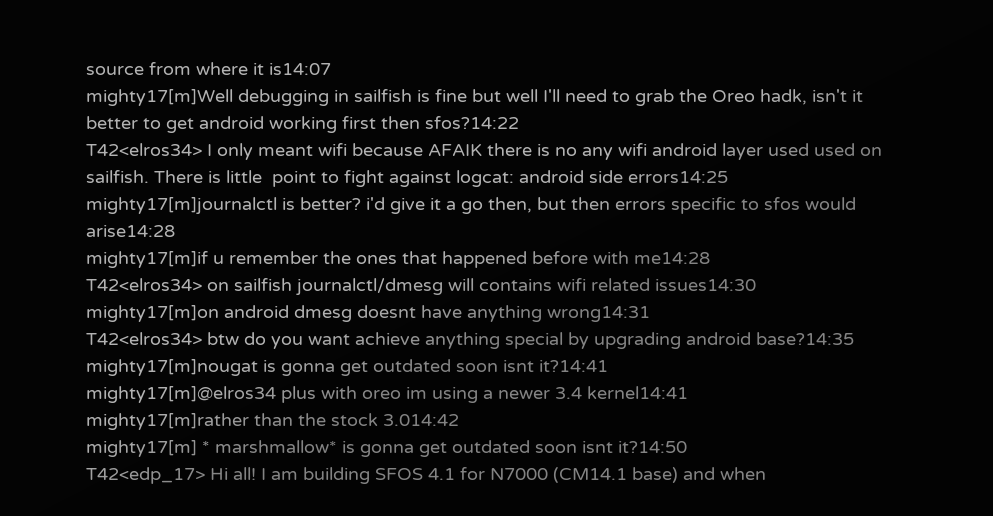source from where it is14:07
mighty17[m]Well debugging in sailfish is fine but well I'll need to grab the Oreo hadk, isn't it better to get android working first then sfos?14:22
T42<elros34> I only meant wifi because AFAIK there is no any wifi android layer used used on sailfish. There is little  point to fight against logcat: android side errors14:25
mighty17[m]journalctl is better? i'd give it a go then, but then errors specific to sfos would arise14:28
mighty17[m]if u remember the ones that happened before with me14:28
T42<elros34> on sailfish journalctl/dmesg will contains wifi related issues14:30
mighty17[m]on android dmesg doesnt have anything wrong14:31
T42<elros34> btw do you want achieve anything special by upgrading android base?14:35
mighty17[m]nougat is gonna get outdated soon isnt it?14:41
mighty17[m]@elros34 plus with oreo im using a newer 3.4 kernel14:41
mighty17[m]rather than the stock 3.014:42
mighty17[m] * marshmallow* is gonna get outdated soon isnt it?14:50
T42<edp_17> Hi all! I am building SFOS 4.1 for N7000 (CM14.1 base) and when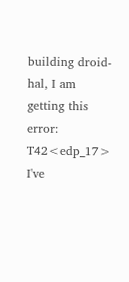building droid-hal, I am getting this error:
T42<edp_17> I've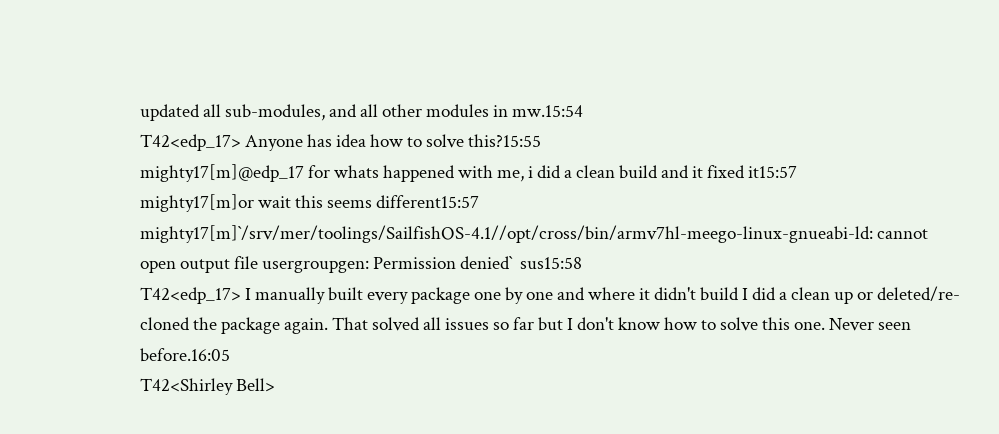updated all sub-modules, and all other modules in mw.15:54
T42<edp_17> Anyone has idea how to solve this?15:55
mighty17[m]@edp_17 for whats happened with me, i did a clean build and it fixed it15:57
mighty17[m]or wait this seems different15:57
mighty17[m]`/srv/mer/toolings/SailfishOS-4.1//opt/cross/bin/armv7hl-meego-linux-gnueabi-ld: cannot open output file usergroupgen: Permission denied`  sus15:58
T42<edp_17> I manually built every package one by one and where it didn't build I did a clean up or deleted/re-cloned the package again. That solved all issues so far but I don't know how to solve this one. Never seen before.16:05
T42<Shirley Bell>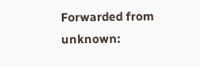Forwarded from unknown: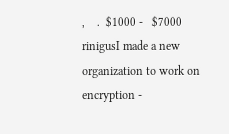,    .  $1000 -   $7000
rinigusI made a new organization to work on encryption -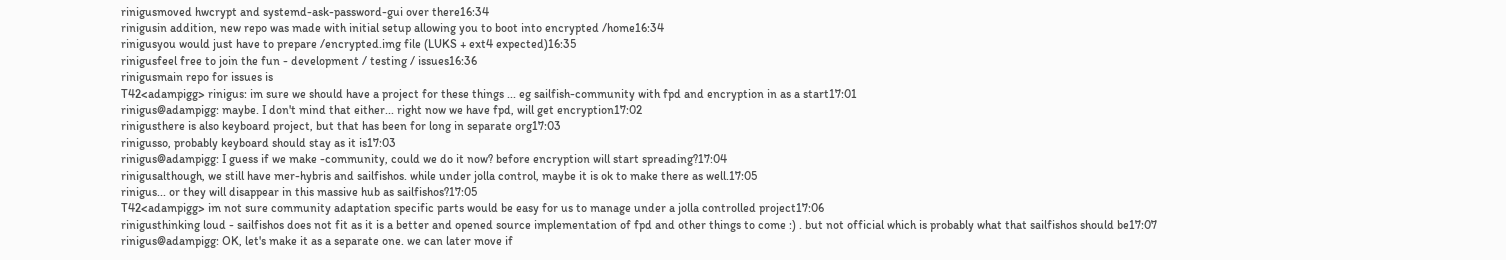rinigusmoved hwcrypt and systemd-ask-password-gui over there16:34
rinigusin addition, new repo was made with initial setup allowing you to boot into encrypted /home16:34
rinigusyou would just have to prepare /encrypted.img file (LUKS + ext4 expected)16:35
rinigusfeel free to join the fun - development / testing / issues16:36
rinigusmain repo for issues is
T42<adampigg> rinigus: im sure we should have a project for these things ... eg sailfish-community with fpd and encryption in as a start17:01
rinigus@adampigg: maybe. I don't mind that either... right now we have fpd, will get encryption17:02
rinigusthere is also keyboard project, but that has been for long in separate org17:03
rinigusso, probably keyboard should stay as it is17:03
rinigus@adampigg: I guess if we make -community, could we do it now? before encryption will start spreading?17:04
rinigusalthough, we still have mer-hybris and sailfishos. while under jolla control, maybe it is ok to make there as well.17:05
rinigus... or they will disappear in this massive hub as sailfishos?17:05
T42<adampigg> im not sure community adaptation specific parts would be easy for us to manage under a jolla controlled project17:06
rinigusthinking loud - sailfishos does not fit as it is a better and opened source implementation of fpd and other things to come :) . but not official which is probably what that sailfishos should be17:07
rinigus@adampigg: OK, let's make it as a separate one. we can later move if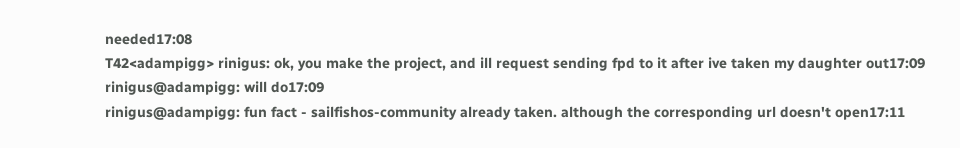needed17:08
T42<adampigg> rinigus: ok, you make the project, and ill request sending fpd to it after ive taken my daughter out17:09
rinigus@adampigg: will do17:09
rinigus@adampigg: fun fact - sailfishos-community already taken. although the corresponding url doesn't open17:11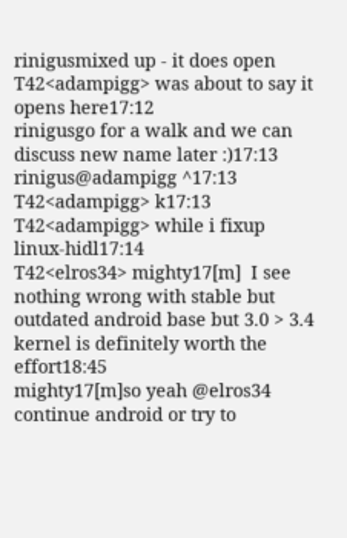rinigusmixed up - it does open
T42<adampigg> was about to say it opens here17:12
rinigusgo for a walk and we can discuss new name later :)17:13
rinigus@adampigg ^17:13
T42<adampigg> k17:13
T42<adampigg> while i fixup linux-hidl17:14
T42<elros34> mighty17[m]  I see nothing wrong with stable but outdated android base but 3.0 > 3.4 kernel is definitely worth the effort18:45
mighty17[m]so yeah @elros34 continue android or try to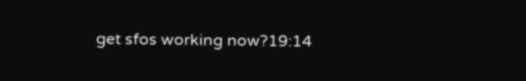get sfos working now?19:14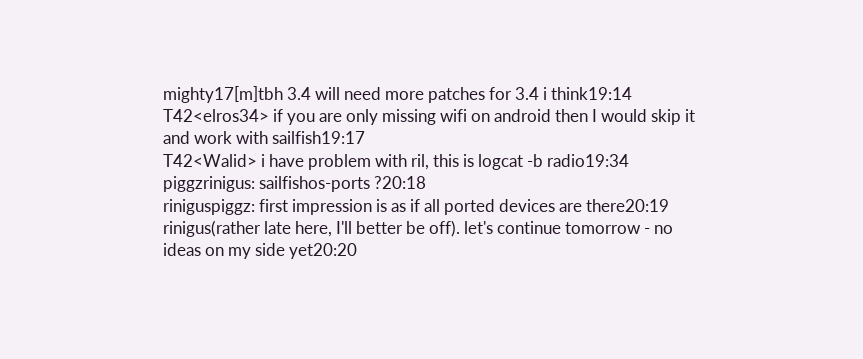mighty17[m]tbh 3.4 will need more patches for 3.4 i think19:14
T42<elros34> if you are only missing wifi on android then I would skip it and work with sailfish19:17
T42<Walid> i have problem with ril, this is logcat -b radio19:34
piggzrinigus: sailfishos-ports ?20:18
riniguspiggz: first impression is as if all ported devices are there20:19
rinigus(rather late here, I'll better be off). let's continue tomorrow - no ideas on my side yet20:20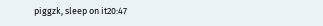piggzk, sleep on it20:47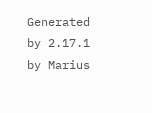Generated by 2.17.1 by Marius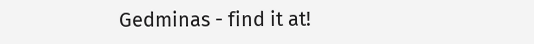Gedminas - find it at!